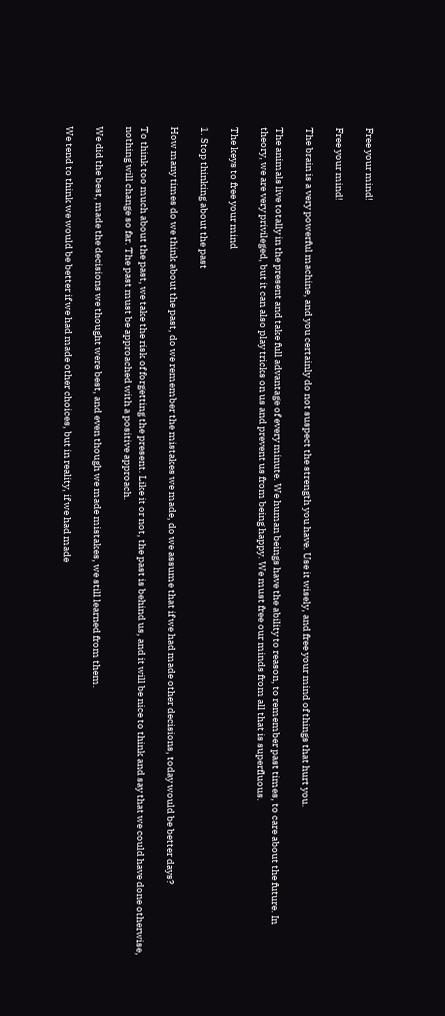Free your mind!

Free your mind!

The brain is a very powerful machine, and you certainly do not suspect the strength you have. Use it wisely, and free your mind of things that hurt you.

The animals live totally in the present and take full advantage of every minute. We human beings have the ability to reason, to remember past times, to care about the future. In theory, we are very privileged, but it can also play tricks on us and prevent us from being happy. We must free our minds from all that is superfluous.

The keys to free your mind

1. Stop thinking about the past

How many times do we think about the past, do we remember the mistakes we made, do we assume that if we had made other decisions, today would be better days?

To think too much about the past, we take the risk of forgetting the present. Like it or not, the past is behind us, and it will be nice to think and say that we could have done otherwise, nothing will change so far. The past must be approached with a positive approach.

We did the best, made the decisions we thought were best, and even though we made mistakes, we still learned from them.

We tend to think we would be better if we had made other choices, but in reality, if we had made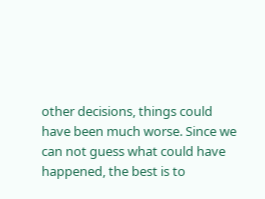other decisions, things could have been much worse. Since we can not guess what could have happened, the best is to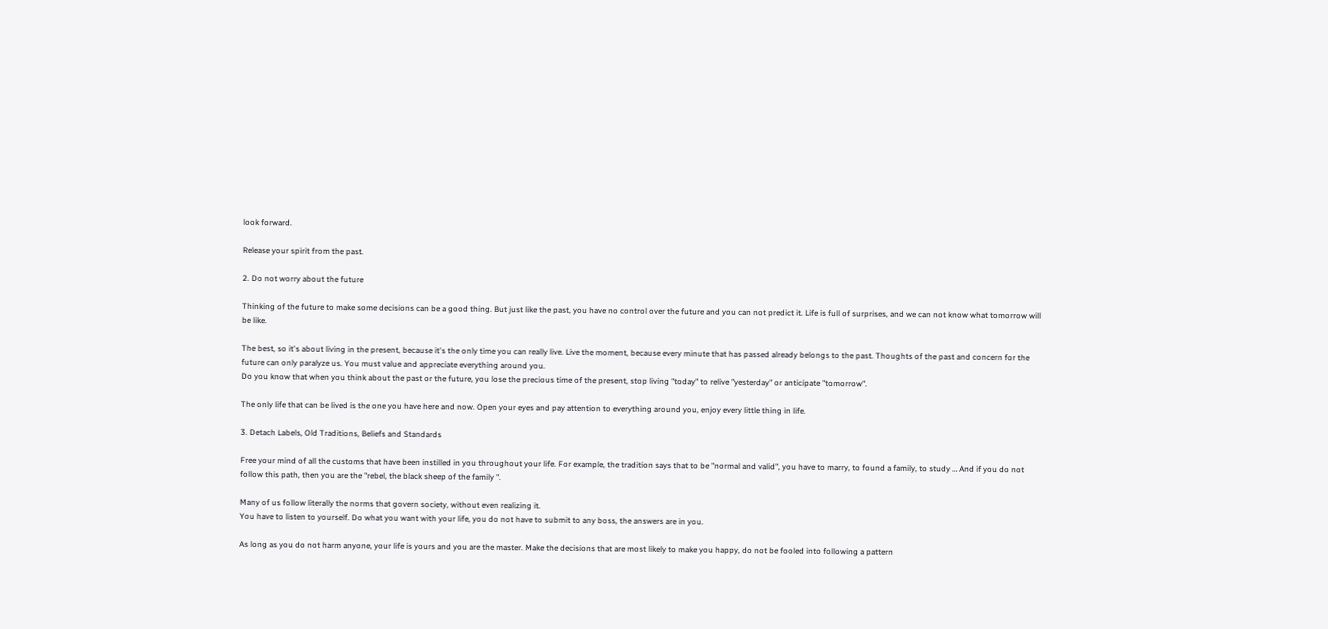look forward.

Release your spirit from the past.

2. Do not worry about the future

Thinking of the future to make some decisions can be a good thing. But just like the past, you have no control over the future and you can not predict it. Life is full of surprises, and we can not know what tomorrow will be like.

The best, so it's about living in the present, because it's the only time you can really live. Live the moment, because every minute that has passed already belongs to the past. Thoughts of the past and concern for the future can only paralyze us. You must value and appreciate everything around you.
Do you know that when you think about the past or the future, you lose the precious time of the present, stop living "today" to relive "yesterday" or anticipate "tomorrow".

The only life that can be lived is the one you have here and now. Open your eyes and pay attention to everything around you, enjoy every little thing in life.

3. Detach Labels, Old Traditions, Beliefs and Standards

Free your mind of all the customs that have been instilled in you throughout your life. For example, the tradition says that to be "normal and valid", you have to marry, to found a family, to study … And if you do not follow this path, then you are the "rebel, the black sheep of the family ".

Many of us follow literally the norms that govern society, without even realizing it.
You have to listen to yourself. Do what you want with your life, you do not have to submit to any boss, the answers are in you.

As long as you do not harm anyone, your life is yours and you are the master. Make the decisions that are most likely to make you happy, do not be fooled into following a pattern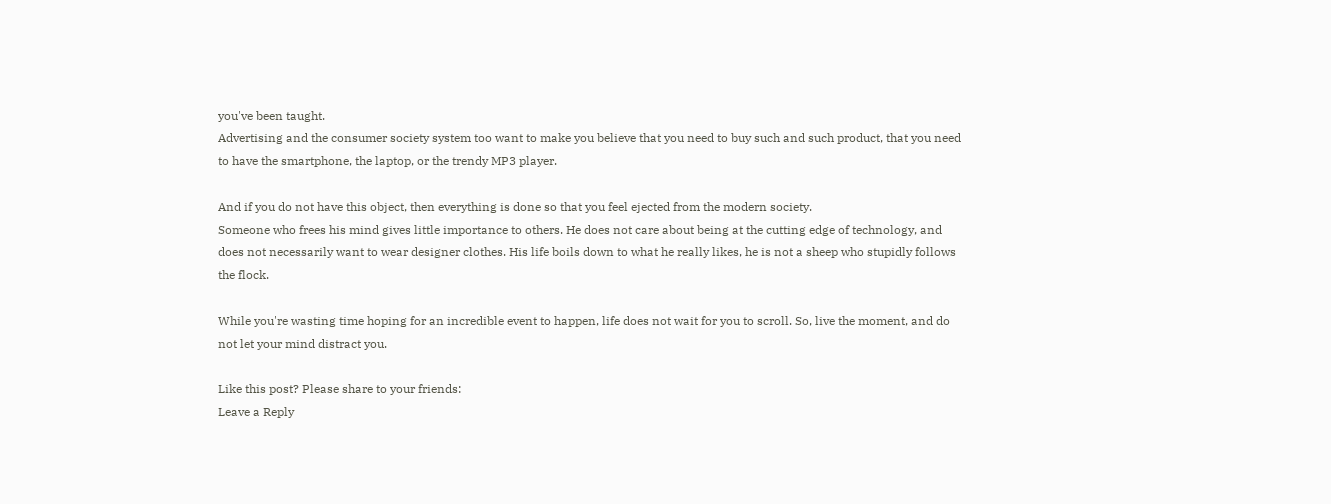you've been taught.
Advertising and the consumer society system too want to make you believe that you need to buy such and such product, that you need to have the smartphone, the laptop, or the trendy MP3 player.

And if you do not have this object, then everything is done so that you feel ejected from the modern society.
Someone who frees his mind gives little importance to others. He does not care about being at the cutting edge of technology, and does not necessarily want to wear designer clothes. His life boils down to what he really likes, he is not a sheep who stupidly follows the flock.

While you're wasting time hoping for an incredible event to happen, life does not wait for you to scroll. So, live the moment, and do not let your mind distract you.

Like this post? Please share to your friends:
Leave a Reply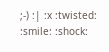;-) :| :x :twisted: :smile: :shock: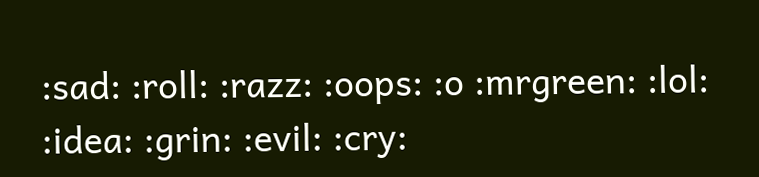:sad: :roll: :razz: :oops: :o :mrgreen: :lol: :idea: :grin: :evil: :cry: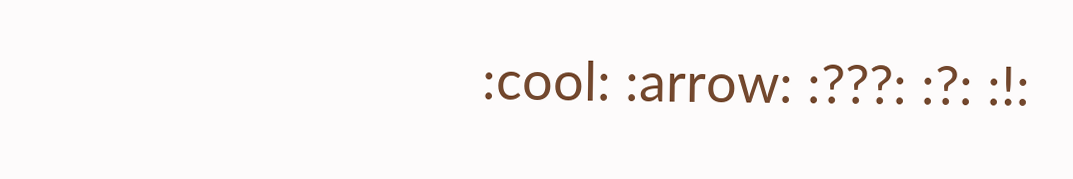:cool: :arrow: :???: :?: :!: